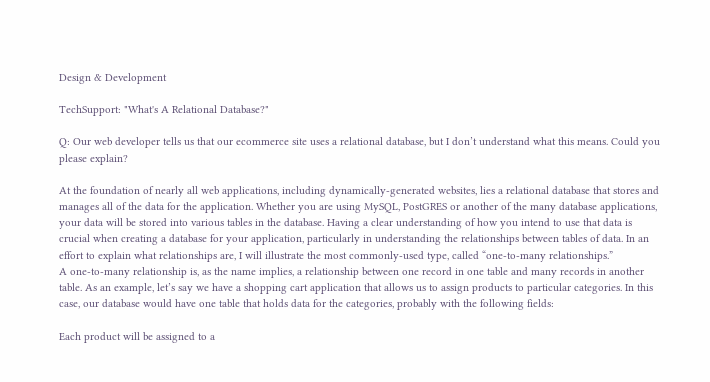Design & Development

TechSupport: "What's A Relational Database?"

Q: Our web developer tells us that our ecommerce site uses a relational database, but I don’t understand what this means. Could you please explain?

At the foundation of nearly all web applications, including dynamically-generated websites, lies a relational database that stores and manages all of the data for the application. Whether you are using MySQL, PostGRES or another of the many database applications, your data will be stored into various tables in the database. Having a clear understanding of how you intend to use that data is crucial when creating a database for your application, particularly in understanding the relationships between tables of data. In an effort to explain what relationships are, I will illustrate the most commonly-used type, called “one-to-many relationships.”
A one-to-many relationship is, as the name implies, a relationship between one record in one table and many records in another table. As an example, let’s say we have a shopping cart application that allows us to assign products to particular categories. In this case, our database would have one table that holds data for the categories, probably with the following fields:

Each product will be assigned to a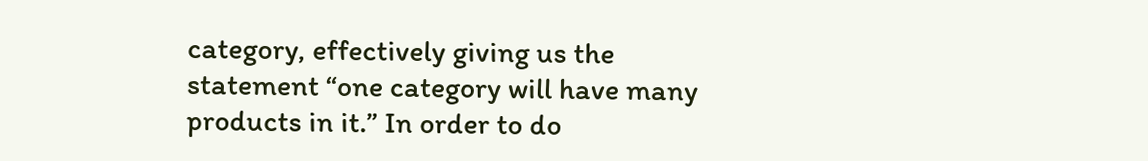category, effectively giving us the statement “one category will have many products in it.” In order to do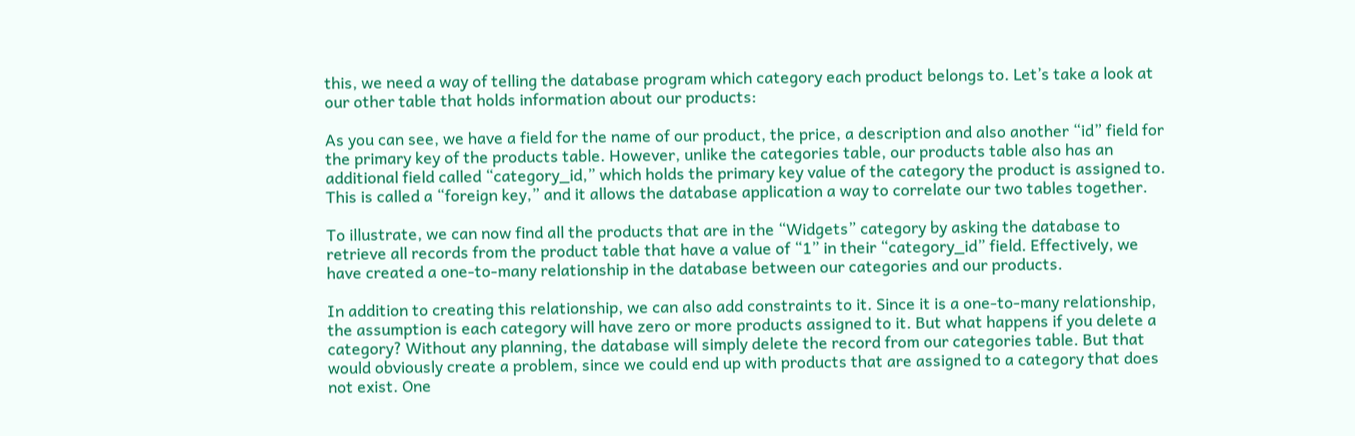this, we need a way of telling the database program which category each product belongs to. Let’s take a look at our other table that holds information about our products:

As you can see, we have a field for the name of our product, the price, a description and also another “id” field for the primary key of the products table. However, unlike the categories table, our products table also has an additional field called “category_id,” which holds the primary key value of the category the product is assigned to. This is called a “foreign key,” and it allows the database application a way to correlate our two tables together.

To illustrate, we can now find all the products that are in the “Widgets” category by asking the database to retrieve all records from the product table that have a value of “1” in their “category_id” field. Effectively, we have created a one-to-many relationship in the database between our categories and our products.

In addition to creating this relationship, we can also add constraints to it. Since it is a one-to-many relationship, the assumption is each category will have zero or more products assigned to it. But what happens if you delete a category? Without any planning, the database will simply delete the record from our categories table. But that would obviously create a problem, since we could end up with products that are assigned to a category that does not exist. One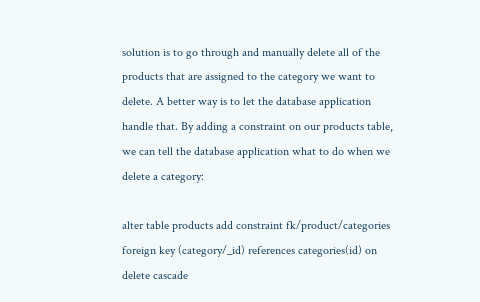solution is to go through and manually delete all of the products that are assigned to the category we want to delete. A better way is to let the database application handle that. By adding a constraint on our products table, we can tell the database application what to do when we delete a category:

alter table products add constraint fk/product/categories foreign key (category/_id) references categories(id) on delete cascade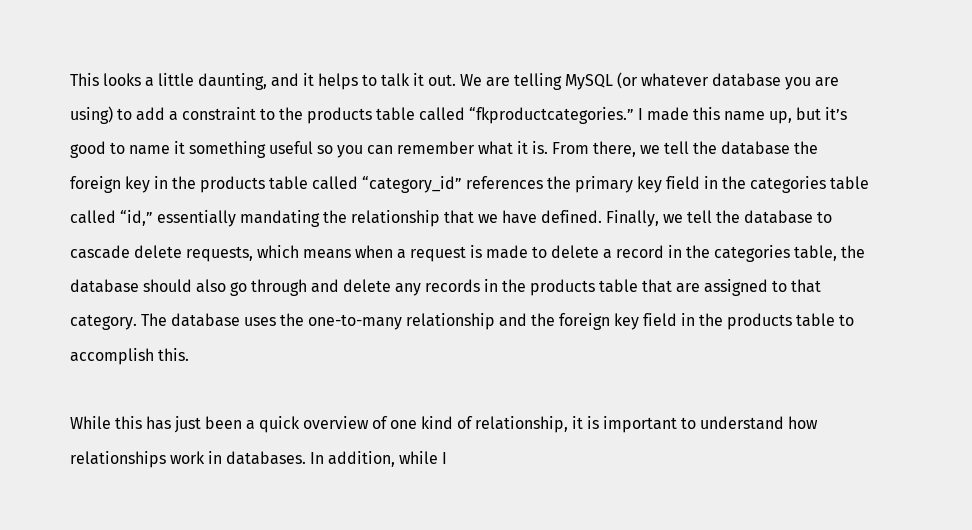This looks a little daunting, and it helps to talk it out. We are telling MySQL (or whatever database you are using) to add a constraint to the products table called “fkproductcategories.” I made this name up, but it’s good to name it something useful so you can remember what it is. From there, we tell the database the foreign key in the products table called “category_id” references the primary key field in the categories table called “id,” essentially mandating the relationship that we have defined. Finally, we tell the database to cascade delete requests, which means when a request is made to delete a record in the categories table, the database should also go through and delete any records in the products table that are assigned to that category. The database uses the one-to-many relationship and the foreign key field in the products table to accomplish this.

While this has just been a quick overview of one kind of relationship, it is important to understand how relationships work in databases. In addition, while I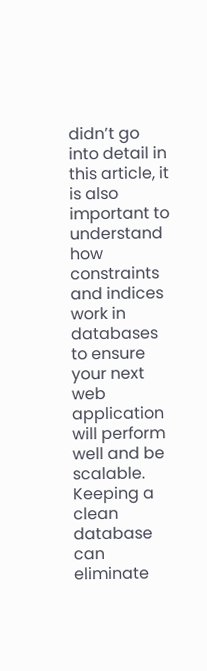didn’t go into detail in this article, it is also important to understand how constraints and indices work in databases to ensure your next web application will perform well and be scalable. Keeping a clean database can eliminate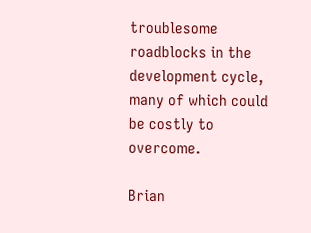troublesome roadblocks in the development cycle, many of which could be costly to overcome.

Brian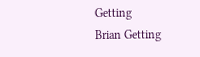Getting
Brian Getting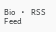Bio   •   RSS Feed